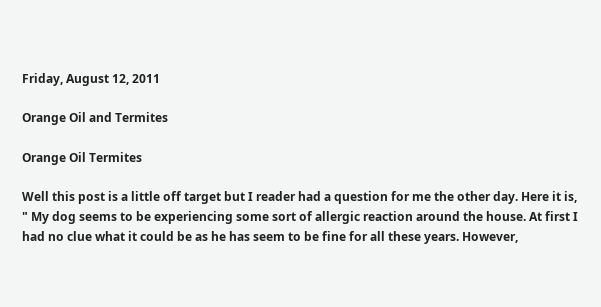Friday, August 12, 2011

Orange Oil and Termites

Orange Oil Termites

Well this post is a little off target but I reader had a question for me the other day. Here it is, " My dog seems to be experiencing some sort of allergic reaction around the house. At first I had no clue what it could be as he has seem to be fine for all these years. However,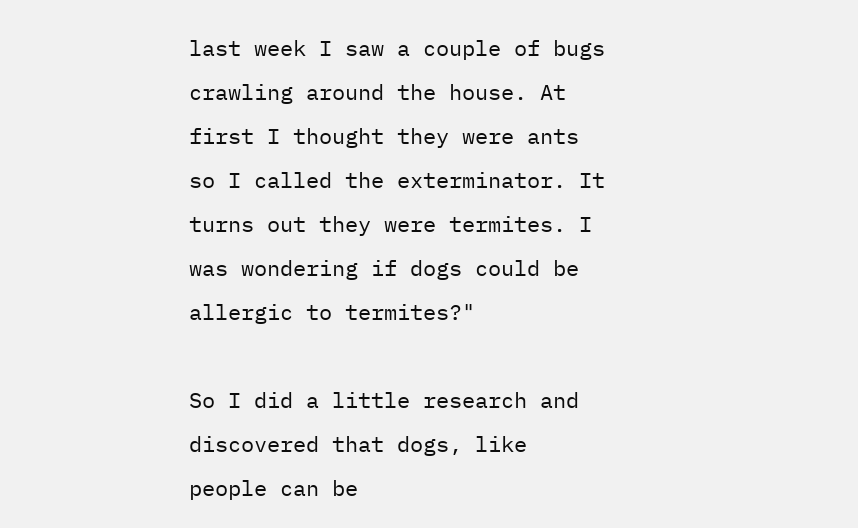last week I saw a couple of bugs crawling around the house. At first I thought they were ants so I called the exterminator. It turns out they were termites. I was wondering if dogs could be allergic to termites?"

So I did a little research and discovered that dogs, like people can be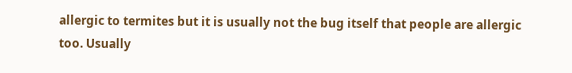allergic to termites but it is usually not the bug itself that people are allergic too. Usually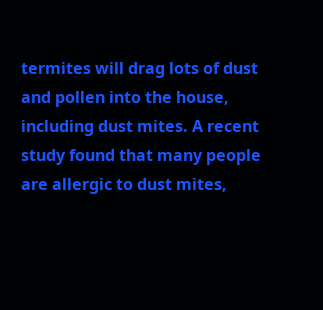termites will drag lots of dust and pollen into the house, including dust mites. A recent study found that many people are allergic to dust mites,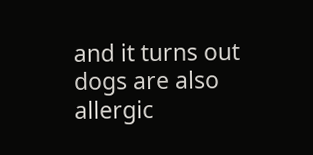and it turns out dogs are also allergic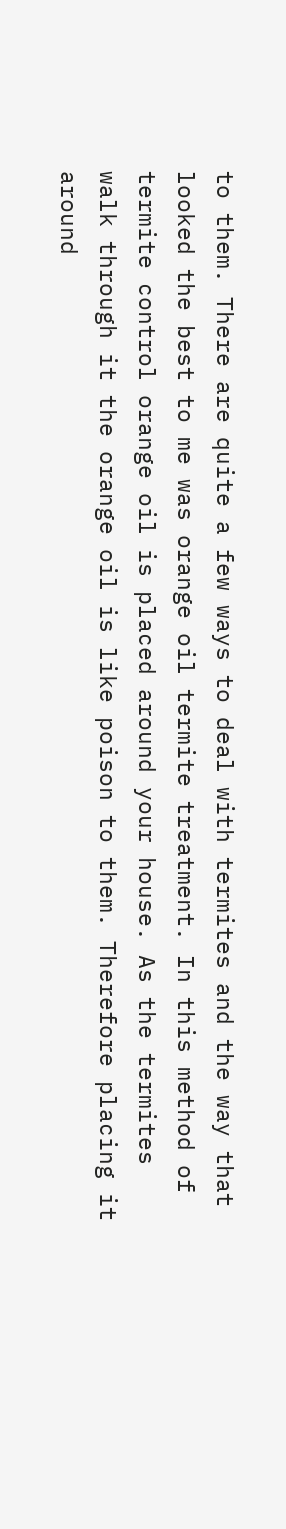to them. There are quite a few ways to deal with termites and the way that looked the best to me was orange oil termite treatment. In this method of termite control orange oil is placed around your house. As the termites walk through it the orange oil is like poison to them. Therefore placing it around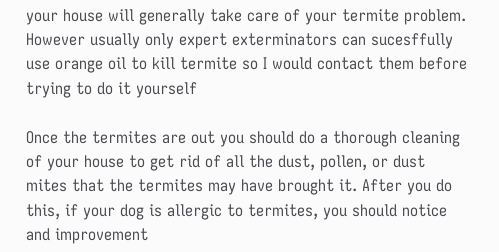your house will generally take care of your termite problem. However usually only expert exterminators can sucesffully use orange oil to kill termite so I would contact them before trying to do it yourself

Once the termites are out you should do a thorough cleaning of your house to get rid of all the dust, pollen, or dust mites that the termites may have brought it. After you do this, if your dog is allergic to termites, you should notice and improvement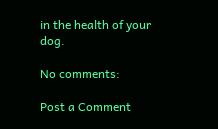in the health of your dog.

No comments:

Post a Comment